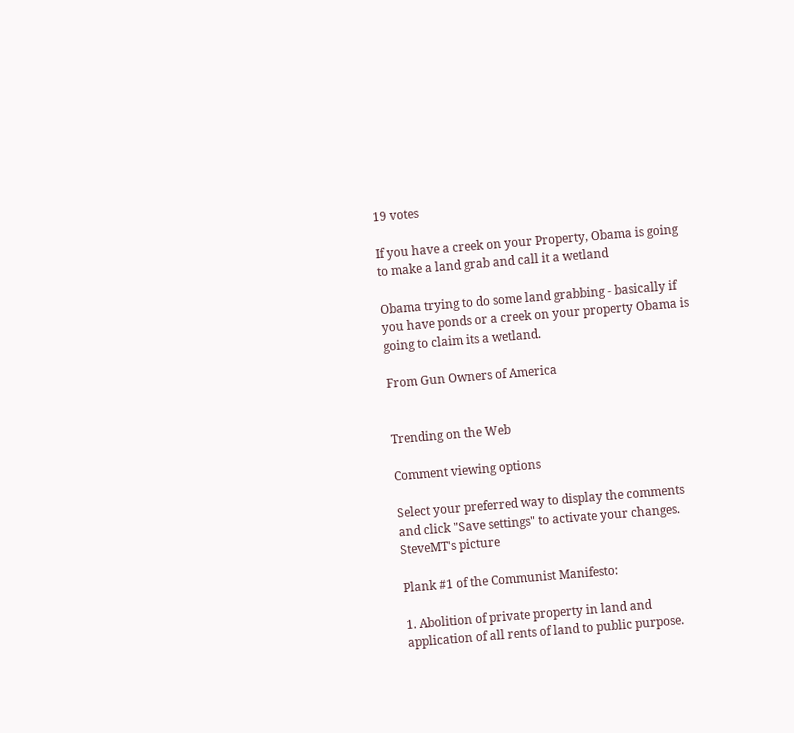19 votes

If you have a creek on your Property, Obama is going to make a land grab and call it a wetland

Obama trying to do some land grabbing - basically if you have ponds or a creek on your property Obama is going to claim its a wetland.

From Gun Owners of America


Trending on the Web

Comment viewing options

Select your preferred way to display the comments and click "Save settings" to activate your changes.
SteveMT's picture

Plank #1 of the Communist Manifesto:

1. Abolition of private property in land and application of all rents of land to public purpose.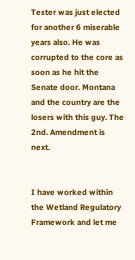Tester was just elected for another 6 miserable years also. He was corrupted to the core as soon as he hit the Senate door. Montana and the country are the losers with this guy. The 2nd. Amendment is next.


I have worked within the Wetland Regulatory Framework and let me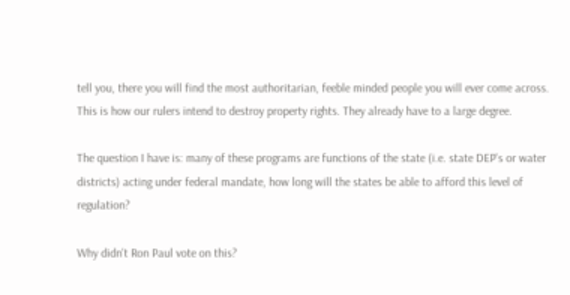tell you, there you will find the most authoritarian, feeble minded people you will ever come across. This is how our rulers intend to destroy property rights. They already have to a large degree.

The question I have is: many of these programs are functions of the state (i.e. state DEP's or water districts) acting under federal mandate, how long will the states be able to afford this level of regulation?

Why didn't Ron Paul vote on this?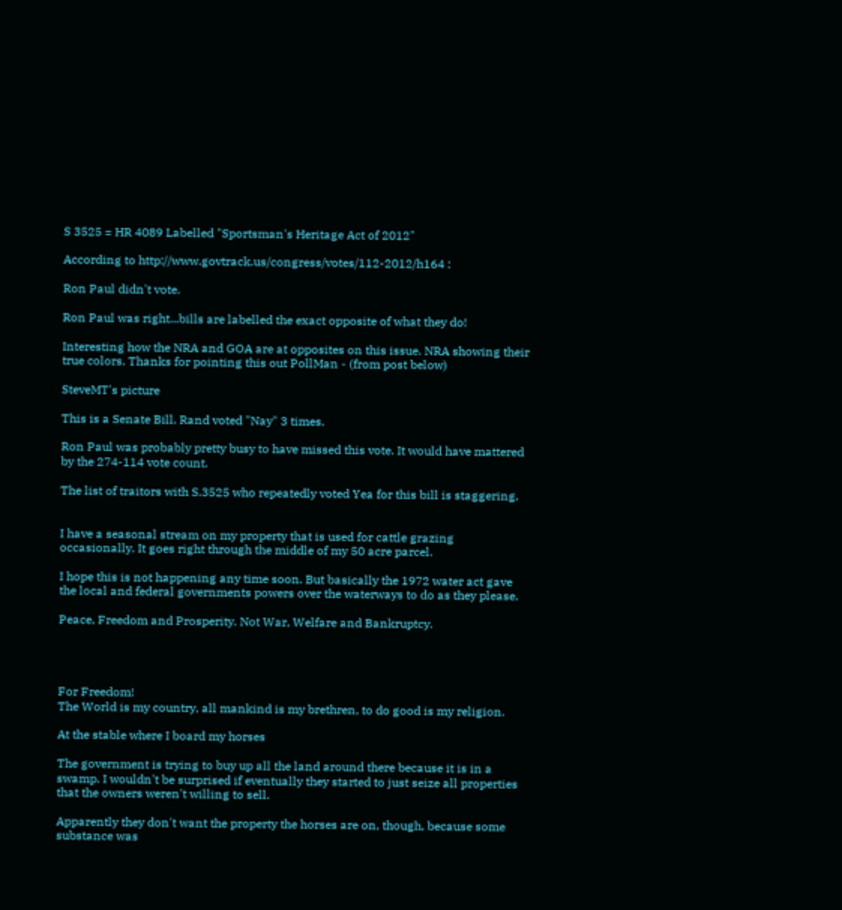S 3525 = HR 4089 Labelled "Sportsman's Heritage Act of 2012"

According to http://www.govtrack.us/congress/votes/112-2012/h164 :

Ron Paul didn't vote.

Ron Paul was right...bills are labelled the exact opposite of what they do!

Interesting how the NRA and GOA are at opposites on this issue. NRA showing their true colors. Thanks for pointing this out PollMan - (from post below)

SteveMT's picture

This is a Senate Bill. Rand voted "Nay" 3 times.

Ron Paul was probably pretty busy to have missed this vote. It would have mattered by the 274-114 vote count.

The list of traitors with S.3525 who repeatedly voted Yea for this bill is staggering.


I have a seasonal stream on my property that is used for cattle grazing occasionally. It goes right through the middle of my 50 acre parcel.

I hope this is not happening any time soon. But basically the 1972 water act gave the local and federal governments powers over the waterways to do as they please.

Peace, Freedom and Prosperity. Not War, Welfare and Bankruptcy.




For Freedom!
The World is my country, all mankind is my brethren, to do good is my religion.

At the stable where I board my horses

The government is trying to buy up all the land around there because it is in a swamp. I wouldn't be surprised if eventually they started to just seize all properties that the owners weren't willing to sell.

Apparently they don't want the property the horses are on, though, because some substance was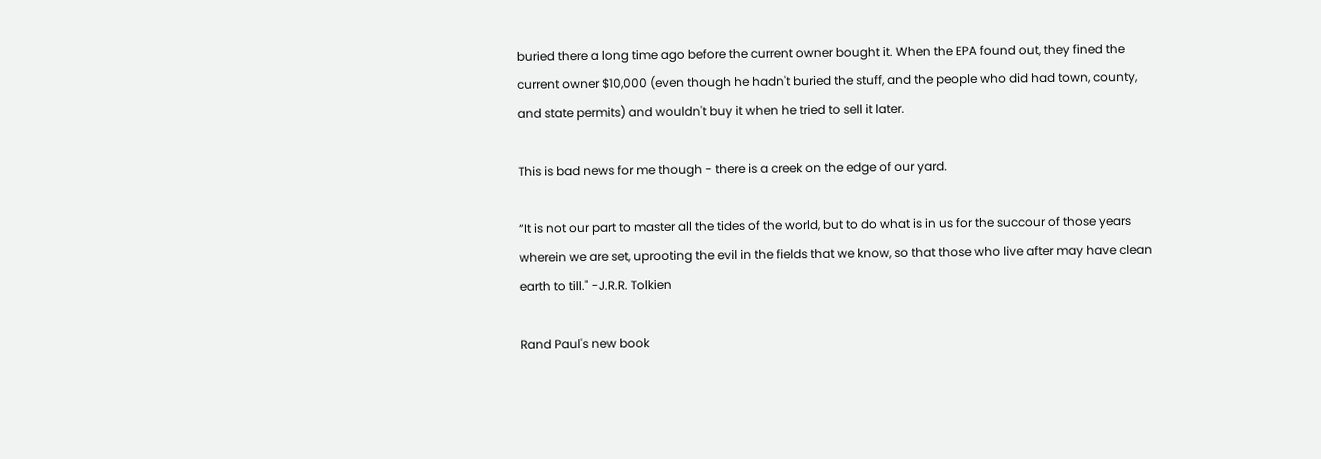buried there a long time ago before the current owner bought it. When the EPA found out, they fined the current owner $10,000 (even though he hadn't buried the stuff, and the people who did had town, county, and state permits) and wouldn't buy it when he tried to sell it later.

This is bad news for me though - there is a creek on the edge of our yard.

“It is not our part to master all the tides of the world, but to do what is in us for the succour of those years wherein we are set, uprooting the evil in the fields that we know, so that those who live after may have clean earth to till." -J.R.R. Tolkien

Rand Paul's new book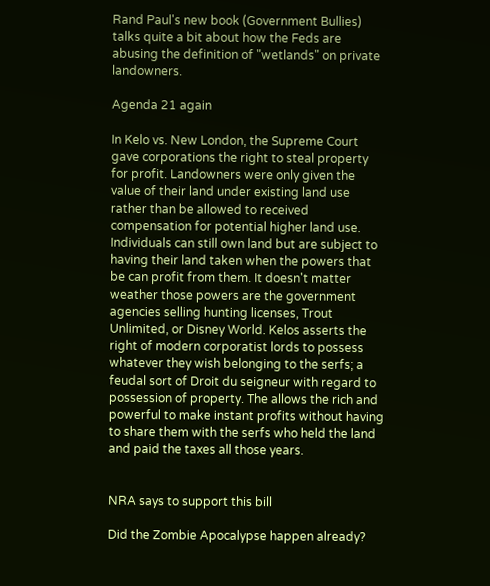Rand Paul's new book (Government Bullies) talks quite a bit about how the Feds are abusing the definition of "wetlands" on private landowners.

Agenda 21 again

In Kelo vs. New London, the Supreme Court gave corporations the right to steal property for profit. Landowners were only given the value of their land under existing land use rather than be allowed to received compensation for potential higher land use. Individuals can still own land but are subject to having their land taken when the powers that be can profit from them. It doesn't matter weather those powers are the government agencies selling hunting licenses, Trout Unlimited, or Disney World. Kelos asserts the right of modern corporatist lords to possess whatever they wish belonging to the serfs; a feudal sort of Droit du seigneur with regard to possession of property. The allows the rich and powerful to make instant profits without having to share them with the serfs who held the land and paid the taxes all those years.


NRA says to support this bill

Did the Zombie Apocalypse happen already?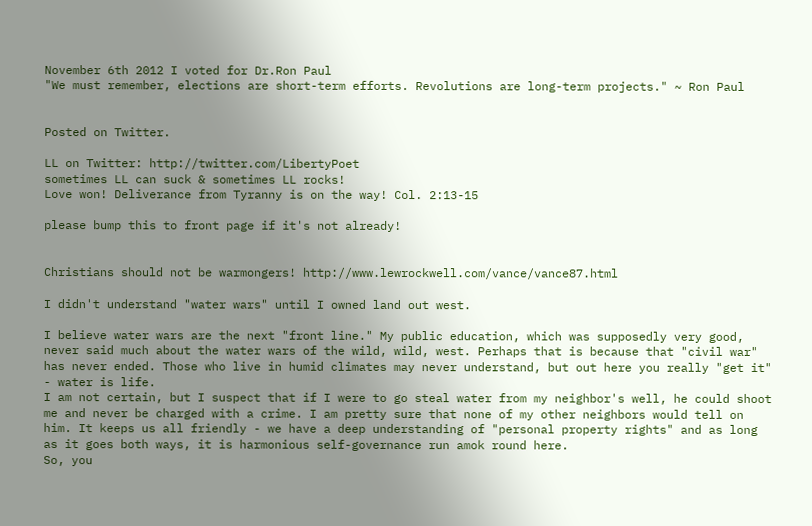November 6th 2012 I voted for Dr.Ron Paul
"We must remember, elections are short-term efforts. Revolutions are long-term projects." ~ Ron Paul


Posted on Twitter.

LL on Twitter: http://twitter.com/LibertyPoet
sometimes LL can suck & sometimes LL rocks!
Love won! Deliverance from Tyranny is on the way! Col. 2:13-15

please bump this to front page if it's not already!


Christians should not be warmongers! http://www.lewrockwell.com/vance/vance87.html

I didn't understand "water wars" until I owned land out west.

I believe water wars are the next "front line." My public education, which was supposedly very good, never said much about the water wars of the wild, wild, west. Perhaps that is because that "civil war" has never ended. Those who live in humid climates may never understand, but out here you really "get it" - water is life.
I am not certain, but I suspect that if I were to go steal water from my neighbor's well, he could shoot me and never be charged with a crime. I am pretty sure that none of my other neighbors would tell on him. It keeps us all friendly - we have a deep understanding of "personal property rights" and as long as it goes both ways, it is harmonious self-governance run amok round here.
So, you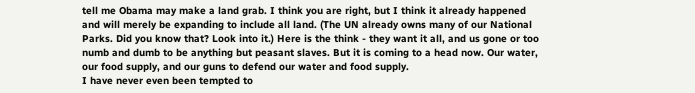tell me Obama may make a land grab. I think you are right, but I think it already happened and will merely be expanding to include all land. (The UN already owns many of our National Parks. Did you know that? Look into it.) Here is the think - they want it all, and us gone or too numb and dumb to be anything but peasant slaves. But it is coming to a head now. Our water, our food supply, and our guns to defend our water and food supply.
I have never even been tempted to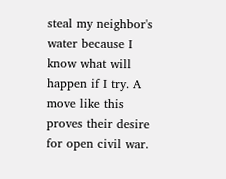steal my neighbor's water because I know what will happen if I try. A move like this proves their desire for open civil war.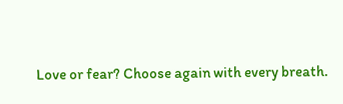Love or fear? Choose again with every breath.